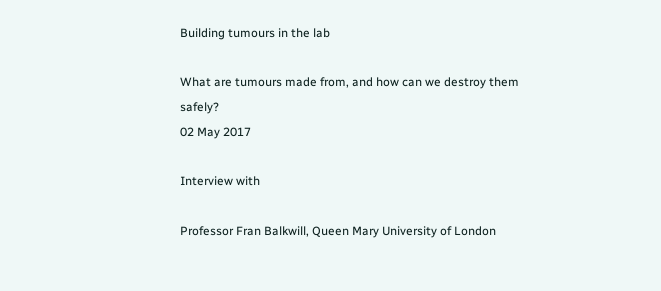Building tumours in the lab

What are tumours made from, and how can we destroy them safely?
02 May 2017

Interview with

Professor Fran Balkwill, Queen Mary University of London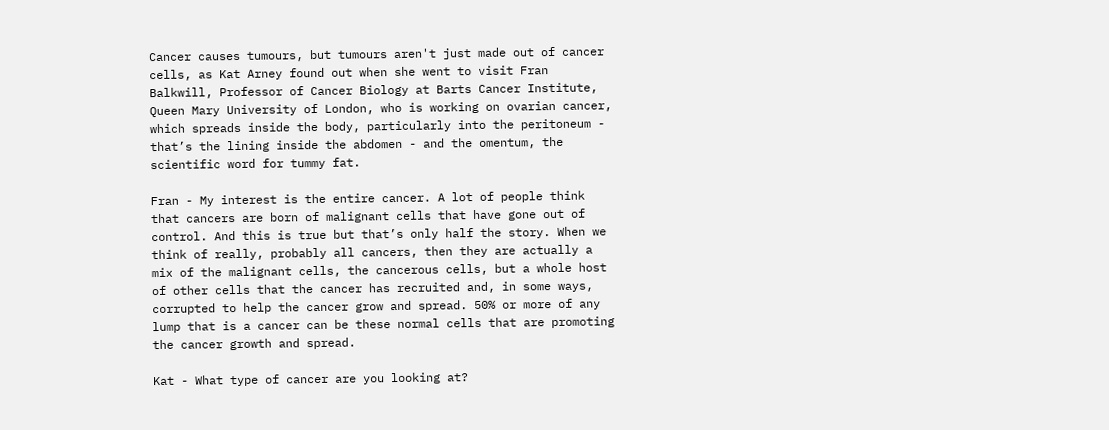Cancer causes tumours, but tumours aren't just made out of cancer cells, as Kat Arney found out when she went to visit Fran Balkwill, Professor of Cancer Biology at Barts Cancer Institute, Queen Mary University of London, who is working on ovarian cancer, which spreads inside the body, particularly into the peritoneum - that’s the lining inside the abdomen - and the omentum, the scientific word for tummy fat.

Fran - My interest is the entire cancer. A lot of people think that cancers are born of malignant cells that have gone out of control. And this is true but that’s only half the story. When we think of really, probably all cancers, then they are actually a mix of the malignant cells, the cancerous cells, but a whole host of other cells that the cancer has recruited and, in some ways, corrupted to help the cancer grow and spread. 50% or more of any lump that is a cancer can be these normal cells that are promoting the cancer growth and spread.

Kat - What type of cancer are you looking at?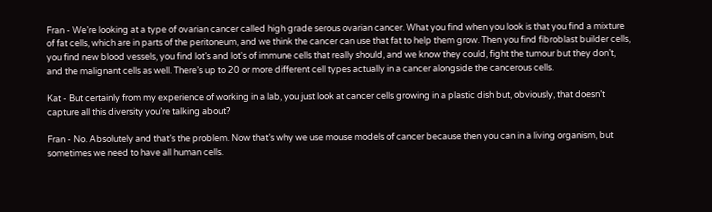Fran - We’re looking at a type of ovarian cancer called high grade serous ovarian cancer. What you find when you look is that you find a mixture of fat cells, which are in parts of the peritoneum, and we think the cancer can use that fat to help them grow. Then you find fibroblast builder cells, you find new blood vessels, you find lot’s and lot's of immune cells that really should, and we know they could, fight the tumour but they don’t, and the malignant cells as well. There’s up to 20 or more different cell types actually in a cancer alongside the cancerous cells.

Kat - But certainly from my experience of working in a lab, you just look at cancer cells growing in a plastic dish but, obviously, that doesn’t capture all this diversity you’re talking about?

Fran - No. Absolutely and that’s the problem. Now that’s why we use mouse models of cancer because then you can in a living organism, but sometimes we need to have all human cells.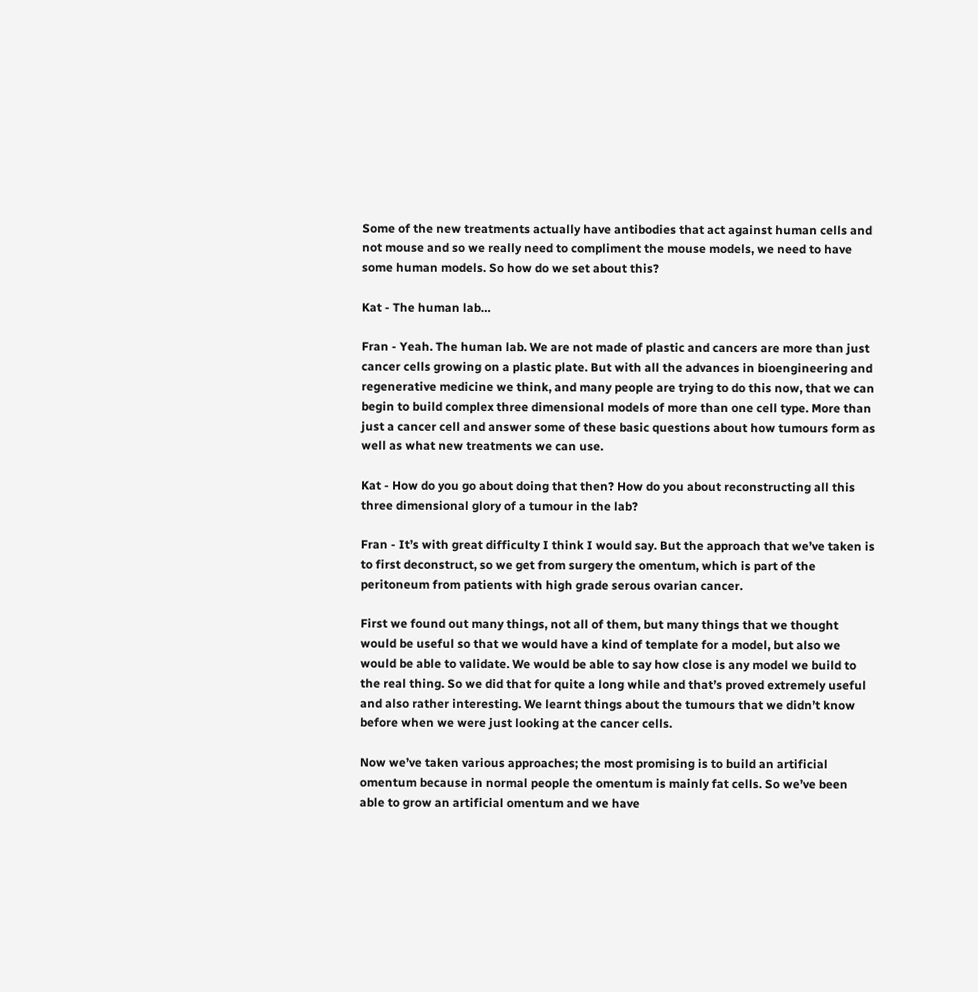Some of the new treatments actually have antibodies that act against human cells and not mouse and so we really need to compliment the mouse models, we need to have some human models. So how do we set about this?

Kat - The human lab…

Fran - Yeah. The human lab. We are not made of plastic and cancers are more than just cancer cells growing on a plastic plate. But with all the advances in bioengineering and regenerative medicine we think, and many people are trying to do this now, that we can begin to build complex three dimensional models of more than one cell type. More than just a cancer cell and answer some of these basic questions about how tumours form as well as what new treatments we can use.

Kat - How do you go about doing that then? How do you about reconstructing all this three dimensional glory of a tumour in the lab?

Fran - It’s with great difficulty I think I would say. But the approach that we’ve taken is to first deconstruct, so we get from surgery the omentum, which is part of the peritoneum from patients with high grade serous ovarian cancer.

First we found out many things, not all of them, but many things that we thought would be useful so that we would have a kind of template for a model, but also we would be able to validate. We would be able to say how close is any model we build to the real thing. So we did that for quite a long while and that’s proved extremely useful and also rather interesting. We learnt things about the tumours that we didn’t know before when we were just looking at the cancer cells.

Now we’ve taken various approaches; the most promising is to build an artificial omentum because in normal people the omentum is mainly fat cells. So we’ve been able to grow an artificial omentum and we have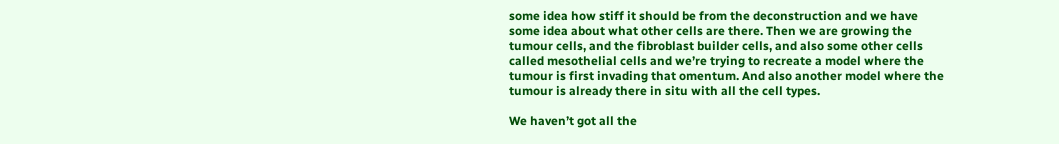some idea how stiff it should be from the deconstruction and we have some idea about what other cells are there. Then we are growing the tumour cells, and the fibroblast builder cells, and also some other cells called mesothelial cells and we’re trying to recreate a model where the tumour is first invading that omentum. And also another model where the tumour is already there in situ with all the cell types.

We haven’t got all the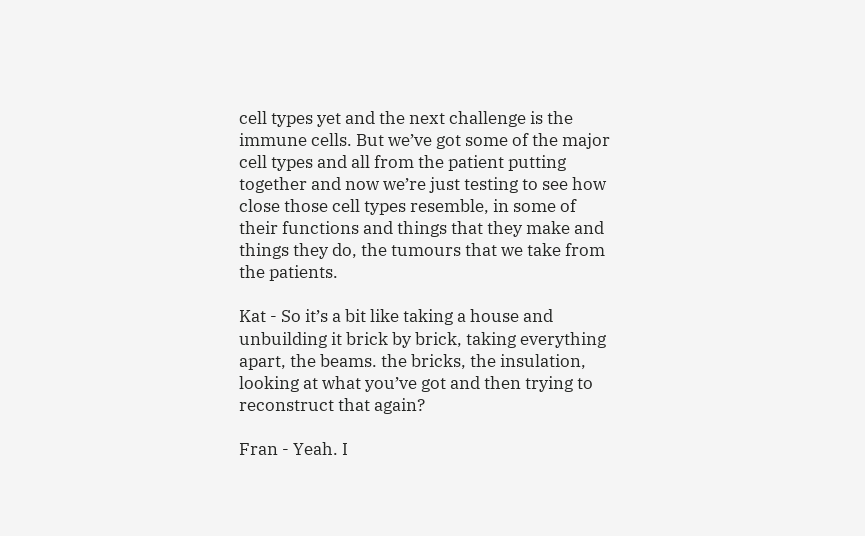cell types yet and the next challenge is the immune cells. But we’ve got some of the major cell types and all from the patient putting together and now we’re just testing to see how close those cell types resemble, in some of their functions and things that they make and things they do, the tumours that we take from the patients.

Kat - So it’s a bit like taking a house and unbuilding it brick by brick, taking everything apart, the beams. the bricks, the insulation, looking at what you’ve got and then trying to reconstruct that again?

Fran - Yeah. I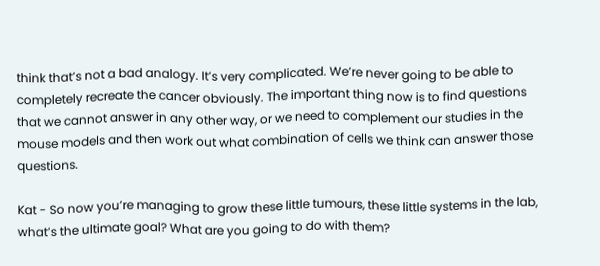think that’s not a bad analogy. It’s very complicated. We’re never going to be able to completely recreate the cancer obviously. The important thing now is to find questions that we cannot answer in any other way, or we need to complement our studies in the mouse models and then work out what combination of cells we think can answer those questions.

Kat - So now you’re managing to grow these little tumours, these little systems in the lab, what’s the ultimate goal? What are you going to do with them?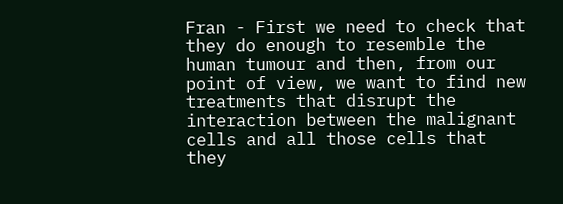Fran - First we need to check that they do enough to resemble the human tumour and then, from our point of view, we want to find new treatments that disrupt the interaction between the malignant cells and all those cells that they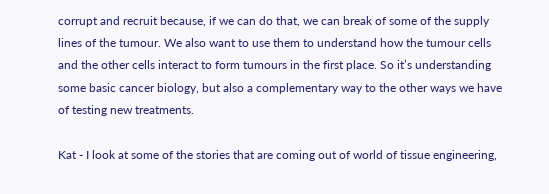corrupt and recruit because, if we can do that, we can break of some of the supply lines of the tumour. We also want to use them to understand how the tumour cells and the other cells interact to form tumours in the first place. So it’s understanding some basic cancer biology, but also a complementary way to the other ways we have of testing new treatments.

Kat - I look at some of the stories that are coming out of world of tissue engineering,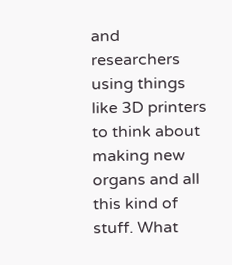and researchers using things like 3D printers to think about making new organs and all this kind of stuff. What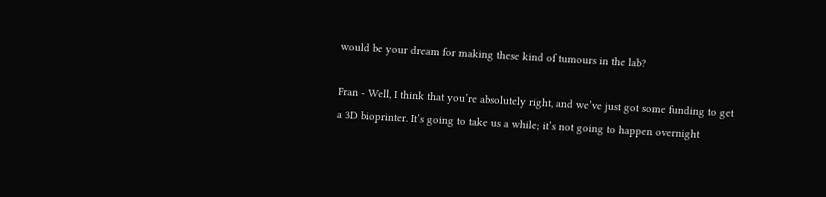would be your dream for making these kind of tumours in the lab?

Fran - Well, I think that you’re absolutely right, and we’ve just got some funding to get a 3D bioprinter. It’s going to take us a while; it’s not going to happen overnight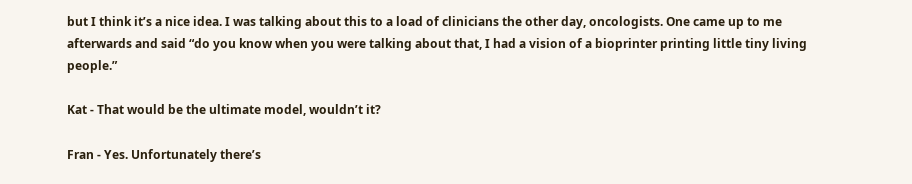but I think it’s a nice idea. I was talking about this to a load of clinicians the other day, oncologists. One came up to me afterwards and said “do you know when you were talking about that, I had a vision of a bioprinter printing little tiny living people.”

Kat - That would be the ultimate model, wouldn’t it?

Fran - Yes. Unfortunately there’s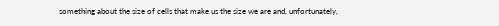something about the size of cells that make us the size we are and, unfortunately,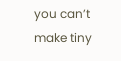you can’t make tiny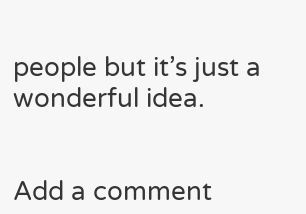people but it’s just a wonderful idea.


Add a comment